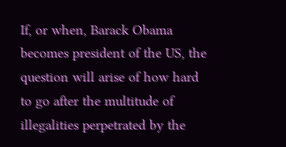If, or when, Barack Obama becomes president of the US, the question will arise of how hard to go after the multitude of illegalities perpetrated by the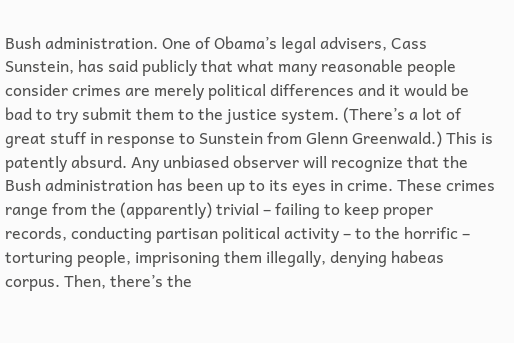Bush administration. One of Obama’s legal advisers, Cass Sunstein, has said publicly that what many reasonable people consider crimes are merely political differences and it would be bad to try submit them to the justice system. (There’s a lot of great stuff in response to Sunstein from Glenn Greenwald.) This is patently absurd. Any unbiased observer will recognize that the Bush administration has been up to its eyes in crime. These crimes range from the (apparently) trivial – failing to keep proper records, conducting partisan political activity – to the horrific – torturing people, imprisoning them illegally, denying habeas corpus. Then, there’s the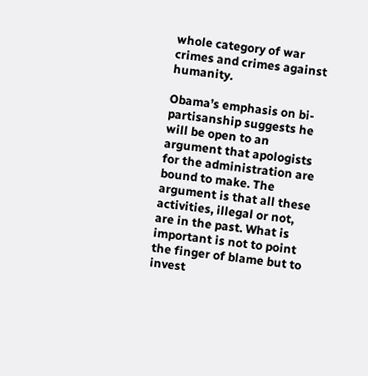whole category of war crimes and crimes against humanity.

Obama’s emphasis on bi-partisanship suggests he will be open to an argument that apologists for the administration are bound to make. The argument is that all these activities, illegal or not, are in the past. What is important is not to point the finger of blame but to invest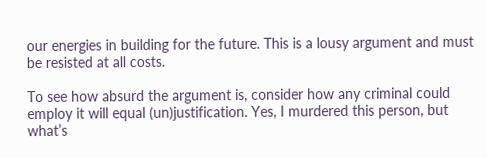our energies in building for the future. This is a lousy argument and must be resisted at all costs.

To see how absurd the argument is, consider how any criminal could employ it will equal (un)justification. Yes, I murdered this person, but what’s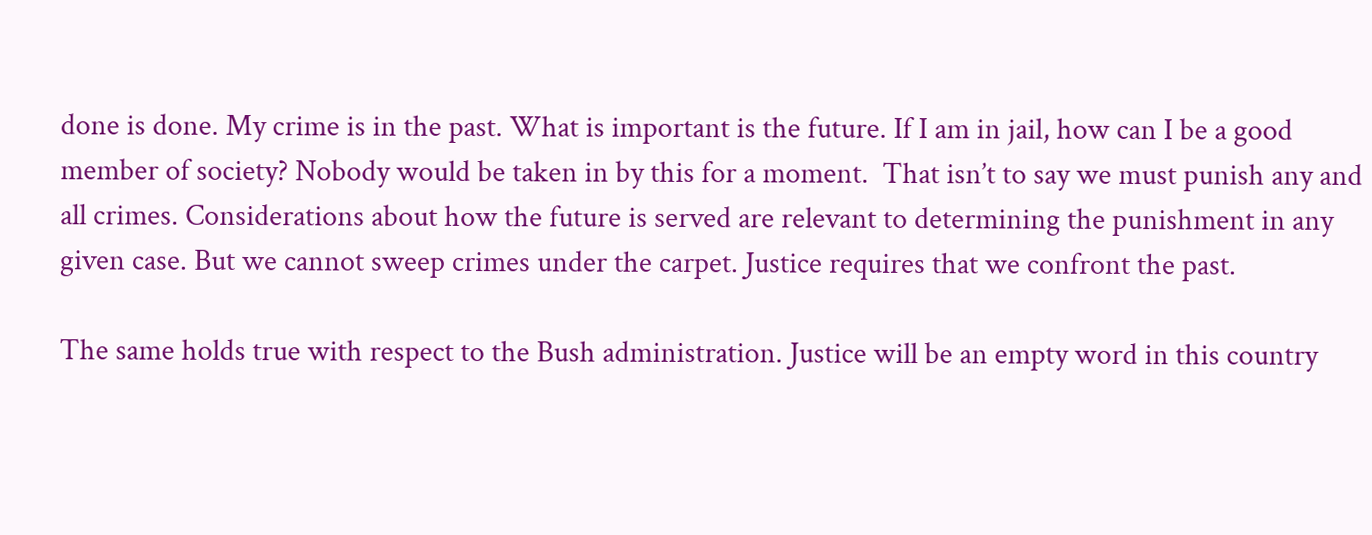done is done. My crime is in the past. What is important is the future. If I am in jail, how can I be a good member of society? Nobody would be taken in by this for a moment.  That isn’t to say we must punish any and all crimes. Considerations about how the future is served are relevant to determining the punishment in any given case. But we cannot sweep crimes under the carpet. Justice requires that we confront the past.

The same holds true with respect to the Bush administration. Justice will be an empty word in this country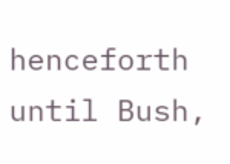henceforth until Bush,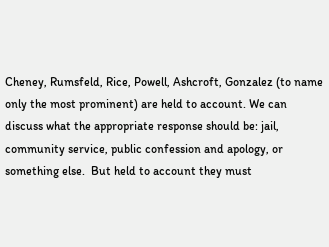Cheney, Rumsfeld, Rice, Powell, Ashcroft, Gonzalez (to name only the most prominent) are held to account. We can discuss what the appropriate response should be: jail, community service, public confession and apology, or something else.  But held to account they must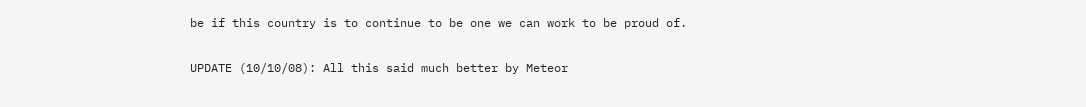be if this country is to continue to be one we can work to be proud of.

UPDATE (10/10/08): All this said much better by Meteor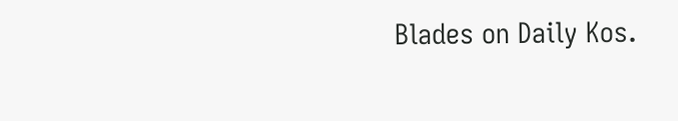Blades on Daily Kos.